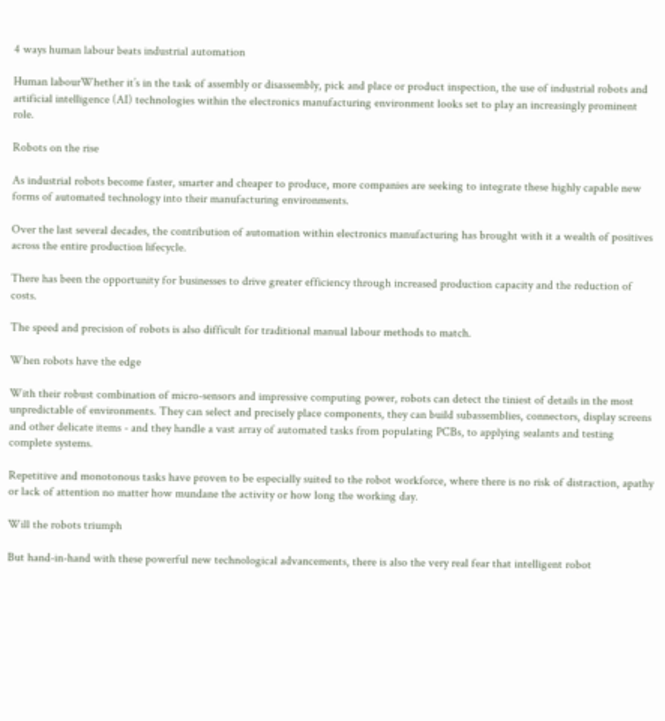4 ways human labour beats industrial automation

Human labourWhether it’s in the task of assembly or disassembly, pick and place or product inspection, the use of industrial robots and artificial intelligence (AI) technologies within the electronics manufacturing environment looks set to play an increasingly prominent role.

Robots on the rise

As industrial robots become faster, smarter and cheaper to produce, more companies are seeking to integrate these highly capable new forms of automated technology into their manufacturing environments.

Over the last several decades, the contribution of automation within electronics manufacturing has brought with it a wealth of positives across the entire production lifecycle.

There has been the opportunity for businesses to drive greater efficiency through increased production capacity and the reduction of costs.

The speed and precision of robots is also difficult for traditional manual labour methods to match.

When robots have the edge

With their robust combination of micro-sensors and impressive computing power, robots can detect the tiniest of details in the most unpredictable of environments. They can select and precisely place components, they can build subassemblies, connectors, display screens and other delicate items - and they handle a vast array of automated tasks from populating PCBs, to applying sealants and testing complete systems.

Repetitive and monotonous tasks have proven to be especially suited to the robot workforce, where there is no risk of distraction, apathy or lack of attention no matter how mundane the activity or how long the working day.

Will the robots triumph

But hand-in-hand with these powerful new technological advancements, there is also the very real fear that intelligent robot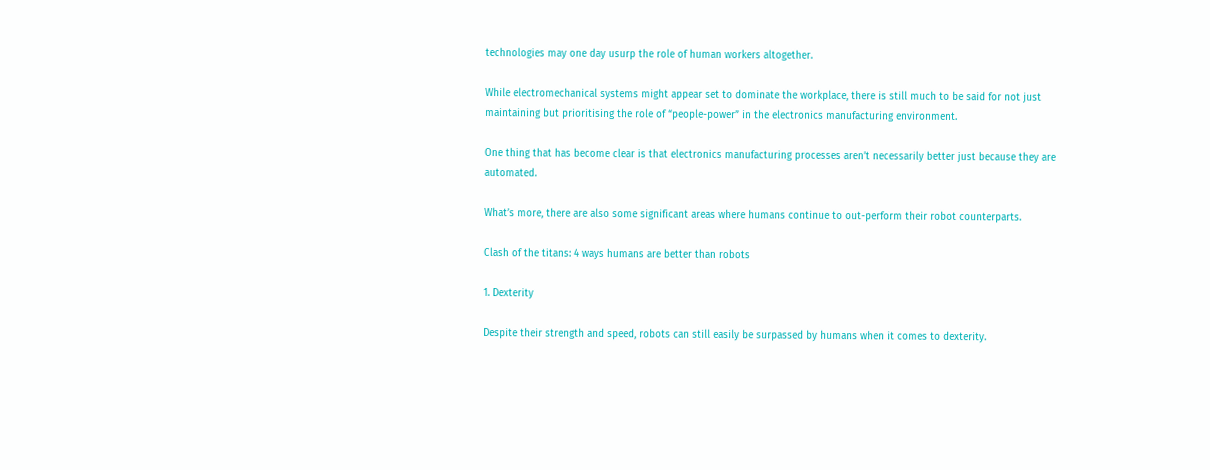technologies may one day usurp the role of human workers altogether.

While electromechanical systems might appear set to dominate the workplace, there is still much to be said for not just maintaining but prioritising the role of “people-power” in the electronics manufacturing environment.

One thing that has become clear is that electronics manufacturing processes aren’t necessarily better just because they are automated.

What’s more, there are also some significant areas where humans continue to out-perform their robot counterparts.

Clash of the titans: 4 ways humans are better than robots

1. Dexterity

Despite their strength and speed, robots can still easily be surpassed by humans when it comes to dexterity.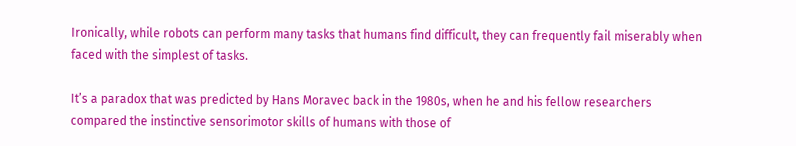Ironically, while robots can perform many tasks that humans find difficult, they can frequently fail miserably when faced with the simplest of tasks.

It’s a paradox that was predicted by Hans Moravec back in the 1980s, when he and his fellow researchers compared the instinctive sensorimotor skills of humans with those of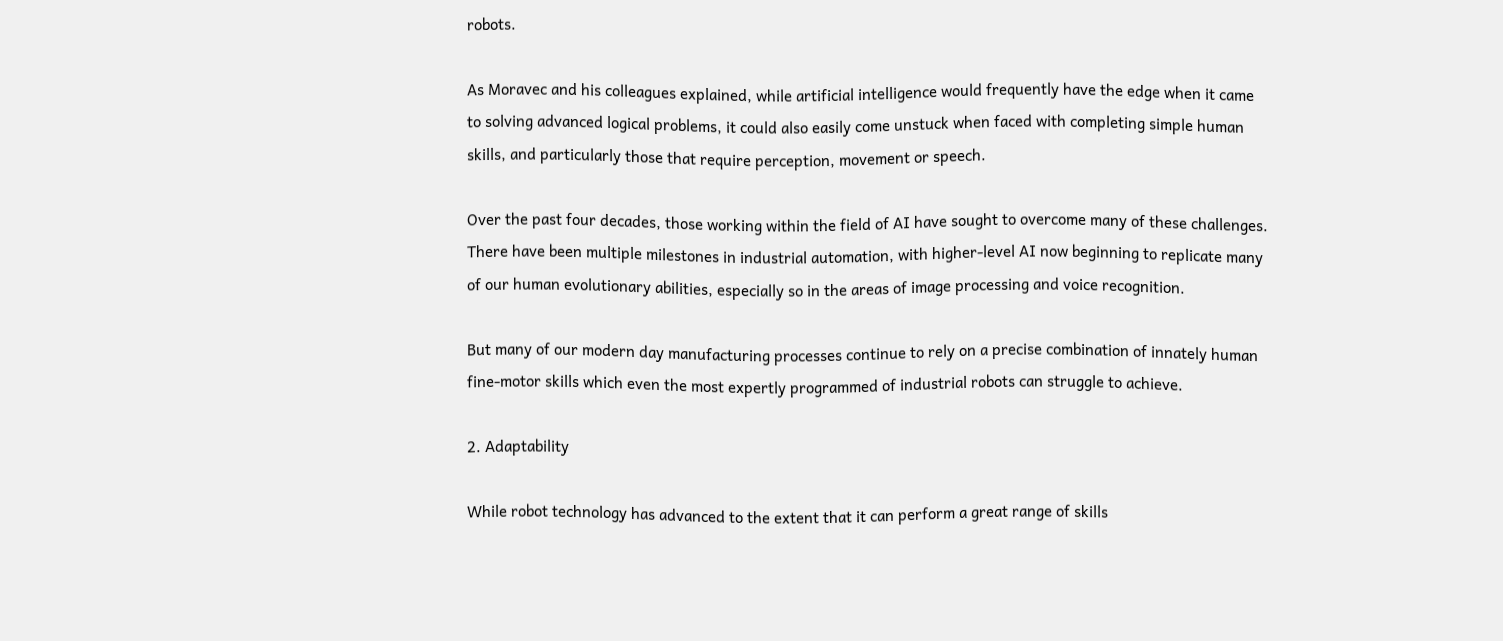robots.

As Moravec and his colleagues explained, while artificial intelligence would frequently have the edge when it came to solving advanced logical problems, it could also easily come unstuck when faced with completing simple human skills, and particularly those that require perception, movement or speech.

Over the past four decades, those working within the field of AI have sought to overcome many of these challenges. There have been multiple milestones in industrial automation, with higher-level AI now beginning to replicate many of our human evolutionary abilities, especially so in the areas of image processing and voice recognition.

But many of our modern day manufacturing processes continue to rely on a precise combination of innately human fine-motor skills which even the most expertly programmed of industrial robots can struggle to achieve.

2. Adaptability

While robot technology has advanced to the extent that it can perform a great range of skills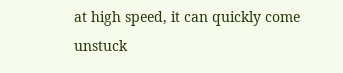at high speed, it can quickly come unstuck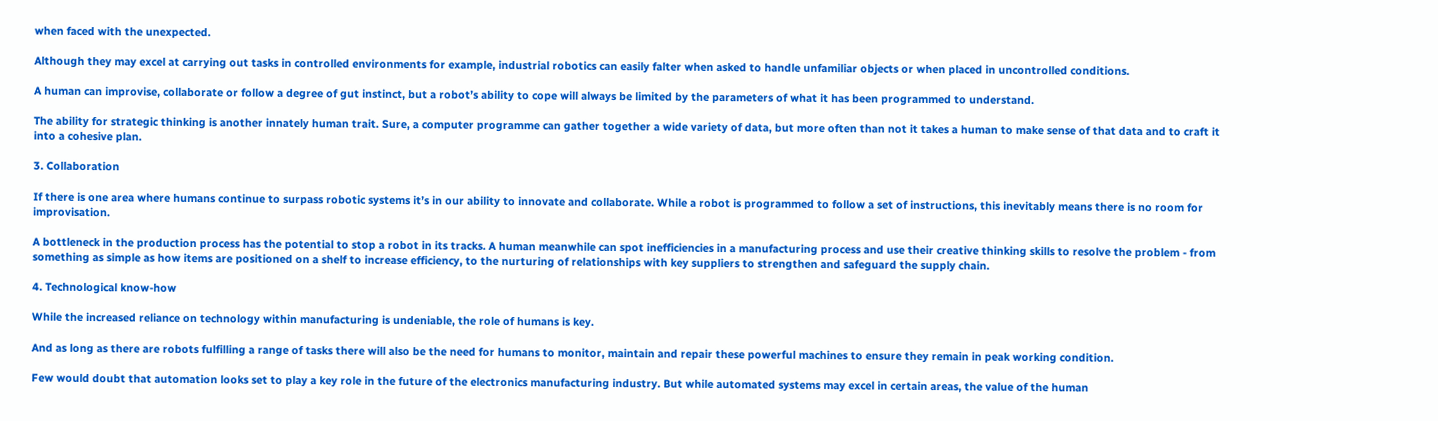when faced with the unexpected.

Although they may excel at carrying out tasks in controlled environments for example, industrial robotics can easily falter when asked to handle unfamiliar objects or when placed in uncontrolled conditions.

A human can improvise, collaborate or follow a degree of gut instinct, but a robot’s ability to cope will always be limited by the parameters of what it has been programmed to understand.

The ability for strategic thinking is another innately human trait. Sure, a computer programme can gather together a wide variety of data, but more often than not it takes a human to make sense of that data and to craft it into a cohesive plan.

3. Collaboration

If there is one area where humans continue to surpass robotic systems it’s in our ability to innovate and collaborate. While a robot is programmed to follow a set of instructions, this inevitably means there is no room for improvisation.

A bottleneck in the production process has the potential to stop a robot in its tracks. A human meanwhile can spot inefficiencies in a manufacturing process and use their creative thinking skills to resolve the problem - from something as simple as how items are positioned on a shelf to increase efficiency, to the nurturing of relationships with key suppliers to strengthen and safeguard the supply chain.

4. Technological know-how

While the increased reliance on technology within manufacturing is undeniable, the role of humans is key.

And as long as there are robots fulfilling a range of tasks there will also be the need for humans to monitor, maintain and repair these powerful machines to ensure they remain in peak working condition.

Few would doubt that automation looks set to play a key role in the future of the electronics manufacturing industry. But while automated systems may excel in certain areas, the value of the human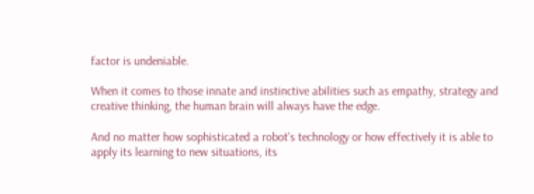factor is undeniable.

When it comes to those innate and instinctive abilities such as empathy, strategy and creative thinking, the human brain will always have the edge.

And no matter how sophisticated a robot’s technology or how effectively it is able to apply its learning to new situations, its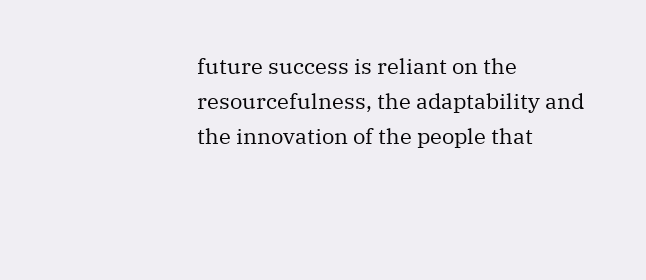future success is reliant on the resourcefulness, the adaptability and the innovation of the people that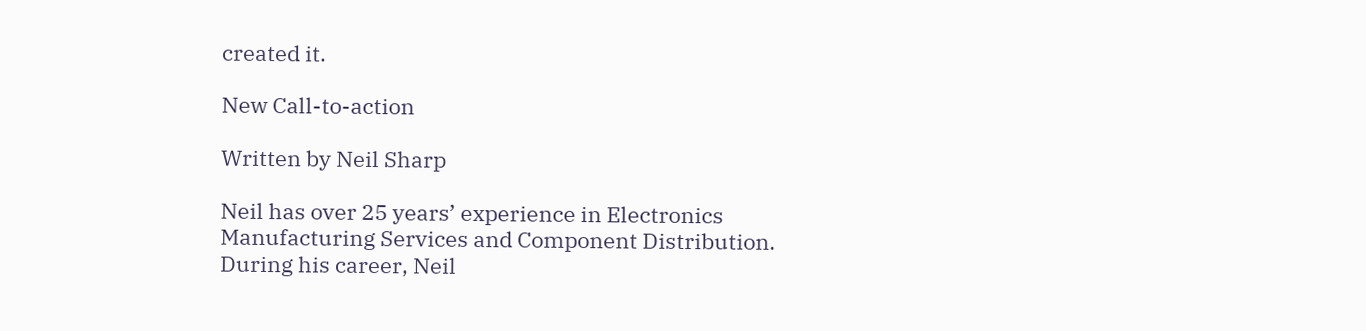created it.

New Call-to-action

Written by Neil Sharp

Neil has over 25 years’ experience in Electronics Manufacturing Services and Component Distribution. During his career, Neil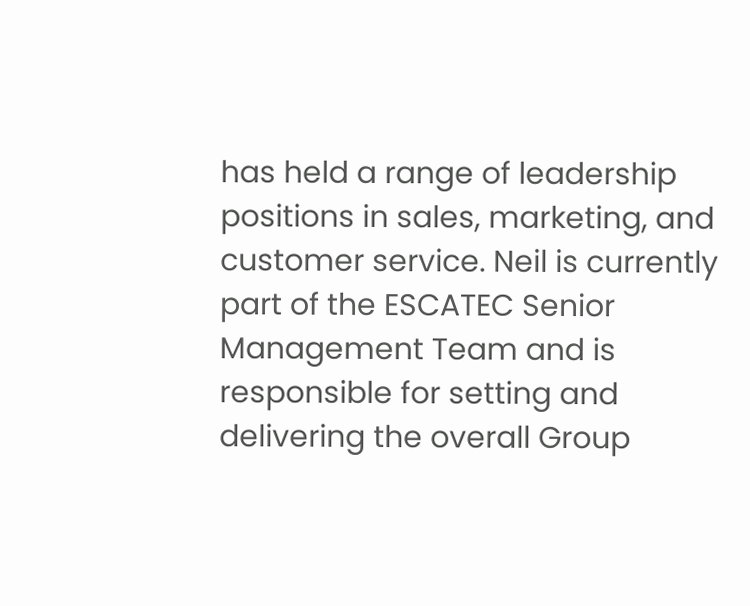has held a range of leadership positions in sales, marketing, and customer service. Neil is currently part of the ESCATEC Senior Management Team and is responsible for setting and delivering the overall Group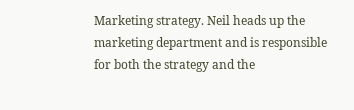Marketing strategy. Neil heads up the marketing department and is responsible for both the strategy and the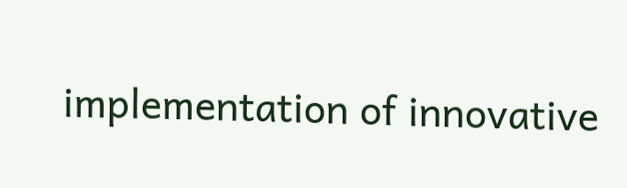implementation of innovative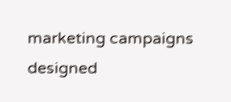marketing campaigns designed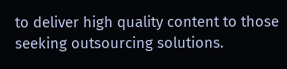to deliver high quality content to those seeking outsourcing solutions.